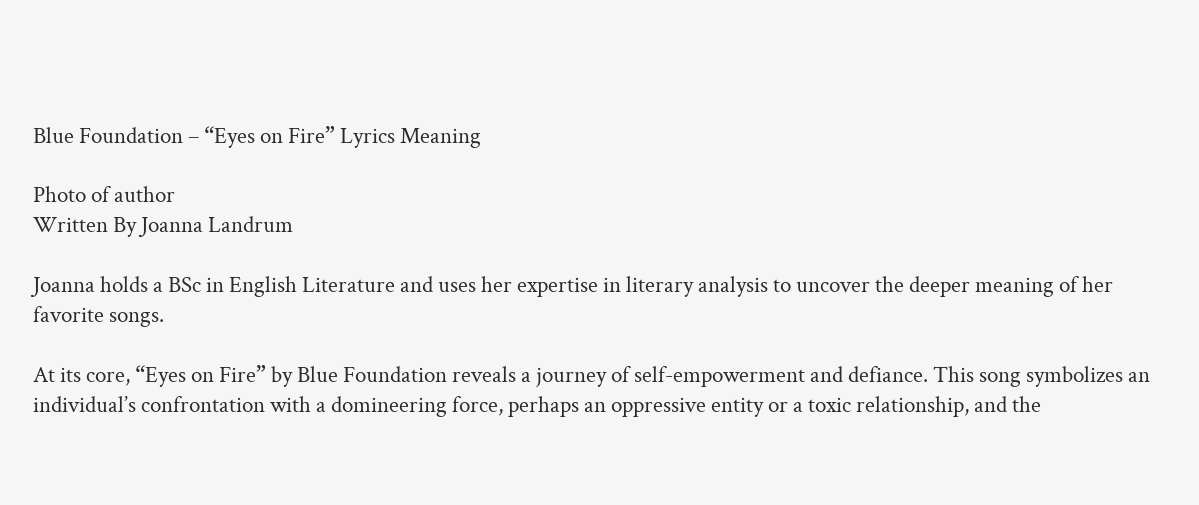Blue Foundation – “Eyes on Fire” Lyrics Meaning

Photo of author
Written By Joanna Landrum

Joanna holds a BSc in English Literature and uses her expertise in literary analysis to uncover the deeper meaning of her favorite songs.

At its core, “Eyes on Fire” by Blue Foundation reveals a journey of self-empowerment and defiance. This song symbolizes an individual’s confrontation with a domineering force, perhaps an oppressive entity or a toxic relationship, and the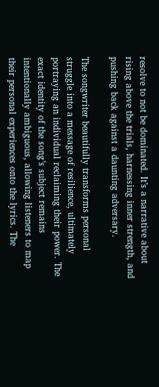resolve to not be dominated. It’s a narrative about rising above the trials, harnessing inner strength, and pushing back against a daunting adversary.

The songwriter beautifully transforms personal struggle into a message of resilience, ultimately portraying an individual reclaiming their power. The exact identity of the song’s subject remains intentionally ambiguous, allowing listeners to map their personal experiences onto the lyrics. The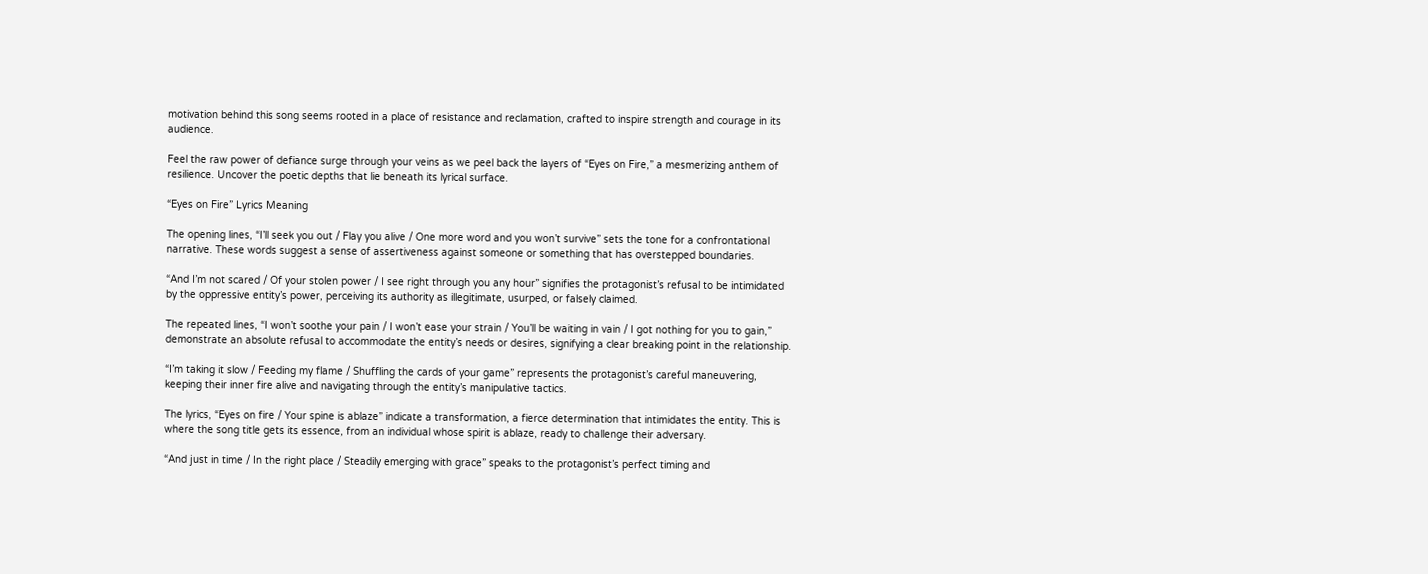motivation behind this song seems rooted in a place of resistance and reclamation, crafted to inspire strength and courage in its audience.

Feel the raw power of defiance surge through your veins as we peel back the layers of “Eyes on Fire,” a mesmerizing anthem of resilience. Uncover the poetic depths that lie beneath its lyrical surface.

“Eyes on Fire” Lyrics Meaning

The opening lines, “I’ll seek you out / Flay you alive / One more word and you won’t survive” sets the tone for a confrontational narrative. These words suggest a sense of assertiveness against someone or something that has overstepped boundaries.

“And I’m not scared / Of your stolen power / I see right through you any hour” signifies the protagonist’s refusal to be intimidated by the oppressive entity’s power, perceiving its authority as illegitimate, usurped, or falsely claimed.

The repeated lines, “I won’t soothe your pain / I won’t ease your strain / You’ll be waiting in vain / I got nothing for you to gain,” demonstrate an absolute refusal to accommodate the entity’s needs or desires, signifying a clear breaking point in the relationship.

“I’m taking it slow / Feeding my flame / Shuffling the cards of your game” represents the protagonist’s careful maneuvering, keeping their inner fire alive and navigating through the entity’s manipulative tactics.

The lyrics, “Eyes on fire / Your spine is ablaze” indicate a transformation, a fierce determination that intimidates the entity. This is where the song title gets its essence, from an individual whose spirit is ablaze, ready to challenge their adversary.

“And just in time / In the right place / Steadily emerging with grace” speaks to the protagonist’s perfect timing and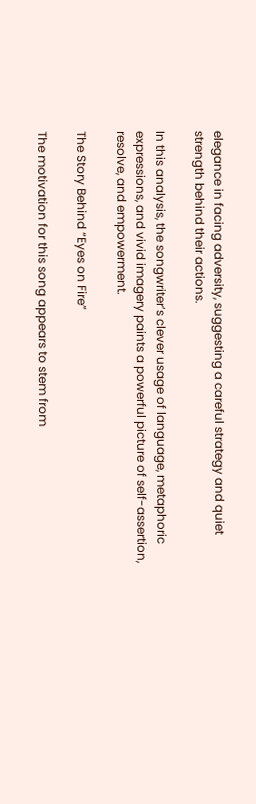elegance in facing adversity, suggesting a careful strategy and quiet strength behind their actions.

In this analysis, the songwriter’s clever usage of language, metaphoric expressions, and vivid imagery paints a powerful picture of self-assertion, resolve, and empowerment.

The Story Behind “Eyes on Fire”

The motivation for this song appears to stem from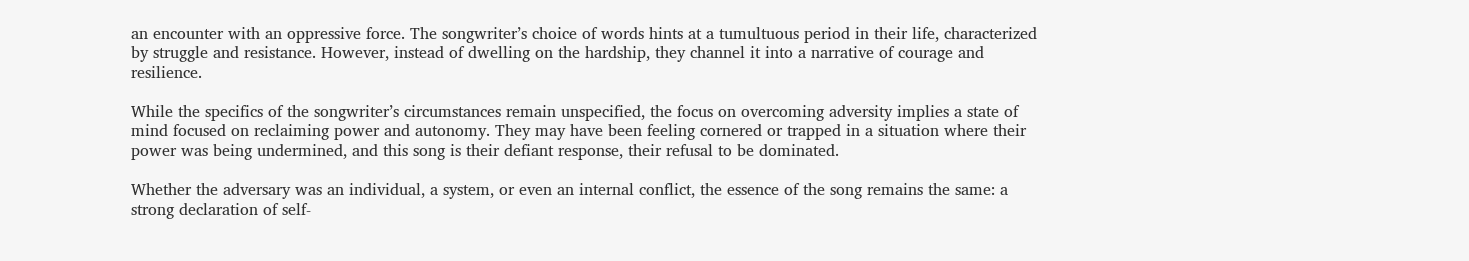an encounter with an oppressive force. The songwriter’s choice of words hints at a tumultuous period in their life, characterized by struggle and resistance. However, instead of dwelling on the hardship, they channel it into a narrative of courage and resilience.

While the specifics of the songwriter’s circumstances remain unspecified, the focus on overcoming adversity implies a state of mind focused on reclaiming power and autonomy. They may have been feeling cornered or trapped in a situation where their power was being undermined, and this song is their defiant response, their refusal to be dominated.

Whether the adversary was an individual, a system, or even an internal conflict, the essence of the song remains the same: a strong declaration of self-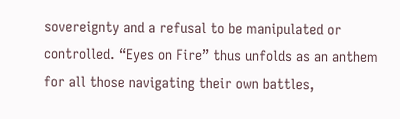sovereignty and a refusal to be manipulated or controlled. “Eyes on Fire” thus unfolds as an anthem for all those navigating their own battles,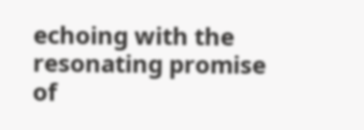echoing with the resonating promise of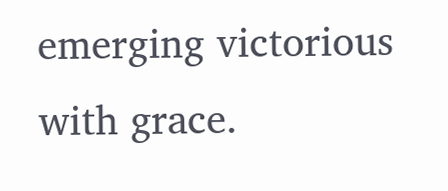emerging victorious with grace.